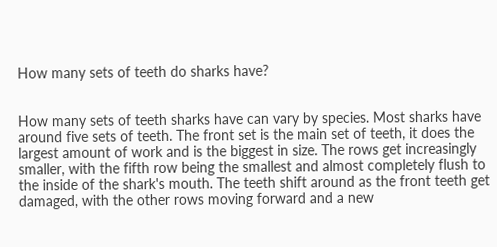How many sets of teeth do sharks have?


How many sets of teeth sharks have can vary by species. Most sharks have around five sets of teeth. The front set is the main set of teeth, it does the largest amount of work and is the biggest in size. The rows get increasingly smaller, with the fifth row being the smallest and almost completely flush to the inside of the shark's mouth. The teeth shift around as the front teeth get damaged, with the other rows moving forward and a new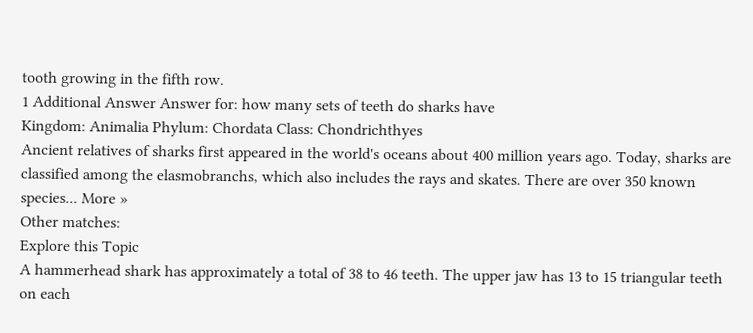tooth growing in the fifth row.
1 Additional Answer Answer for: how many sets of teeth do sharks have
Kingdom: Animalia Phylum: Chordata Class: Chondrichthyes
Ancient relatives of sharks first appeared in the world's oceans about 400 million years ago. Today, sharks are classified among the elasmobranchs, which also includes the rays and skates. There are over 350 known species... More »
Other matches:
Explore this Topic
A hammerhead shark has approximately a total of 38 to 46 teeth. The upper jaw has 13 to 15 triangular teeth on each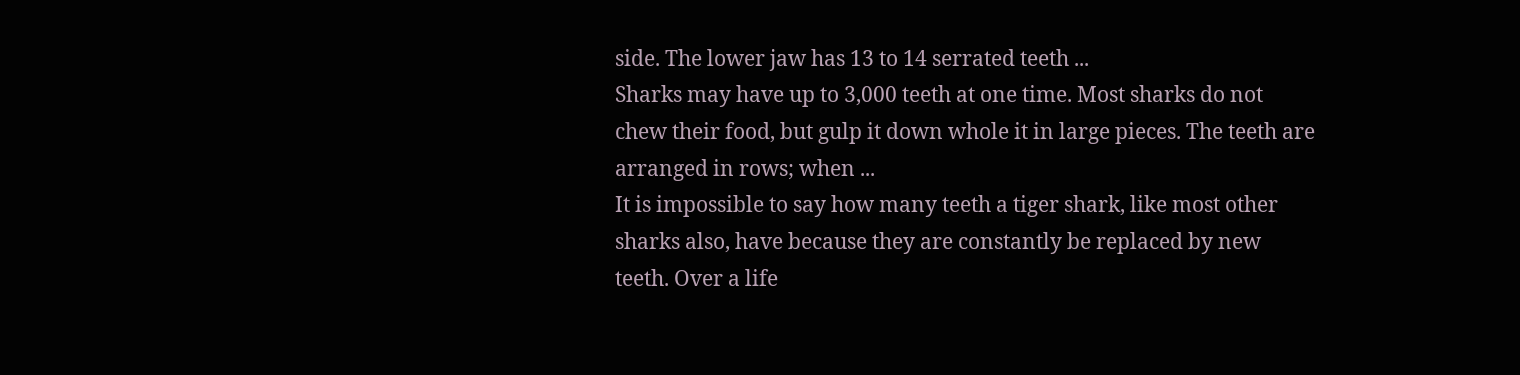side. The lower jaw has 13 to 14 serrated teeth ...
Sharks may have up to 3,000 teeth at one time. Most sharks do not chew their food, but gulp it down whole it in large pieces. The teeth are arranged in rows; when ...
It is impossible to say how many teeth a tiger shark, like most other sharks also, have because they are constantly be replaced by new teeth. Over a life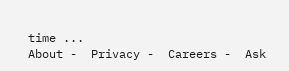time ...
About -  Privacy -  Careers -  Ask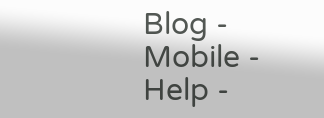Blog -  Mobile -  Help -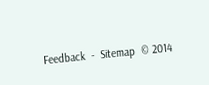Feedback  -  Sitemap  © 2014